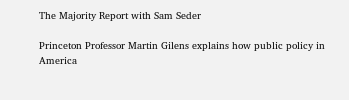The Majority Report with Sam Seder

Princeton Professor Martin Gilens explains how public policy in America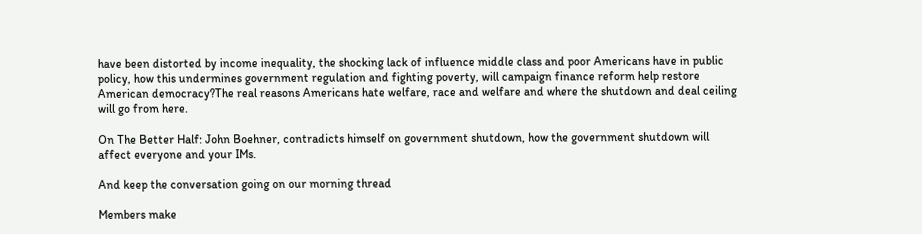have been distorted by income inequality, the shocking lack of influence middle class and poor Americans have in public policy, how this undermines government regulation and fighting poverty, will campaign finance reform help restore American democracy?The real reasons Americans hate welfare, race and welfare and where the shutdown and deal ceiling will go from here.

On The Better Half: John Boehner, contradicts himself on government shutdown, how the government shutdown will affect everyone and your IMs.

And keep the conversation going on our morning thread

Members make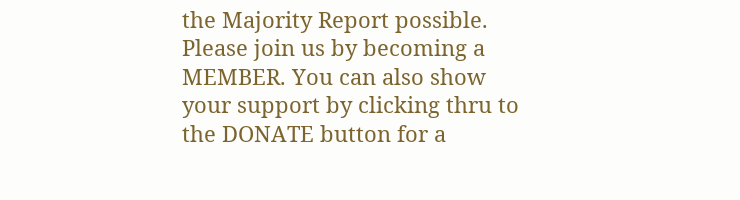the Majority Report possible. Please join us by becoming a MEMBER. You can also show your support by clicking thru to the DONATE button for a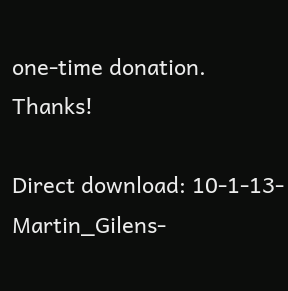one-time donation. Thanks!

Direct download: 10-1-13-Martin_Gilens-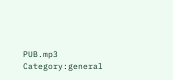PUB.mp3
Category:general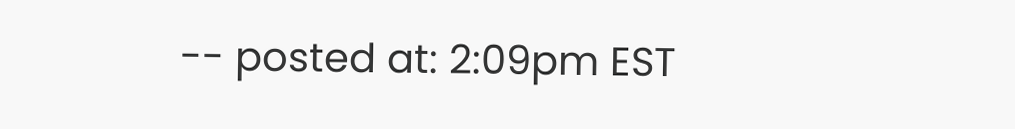-- posted at: 2:09pm EST